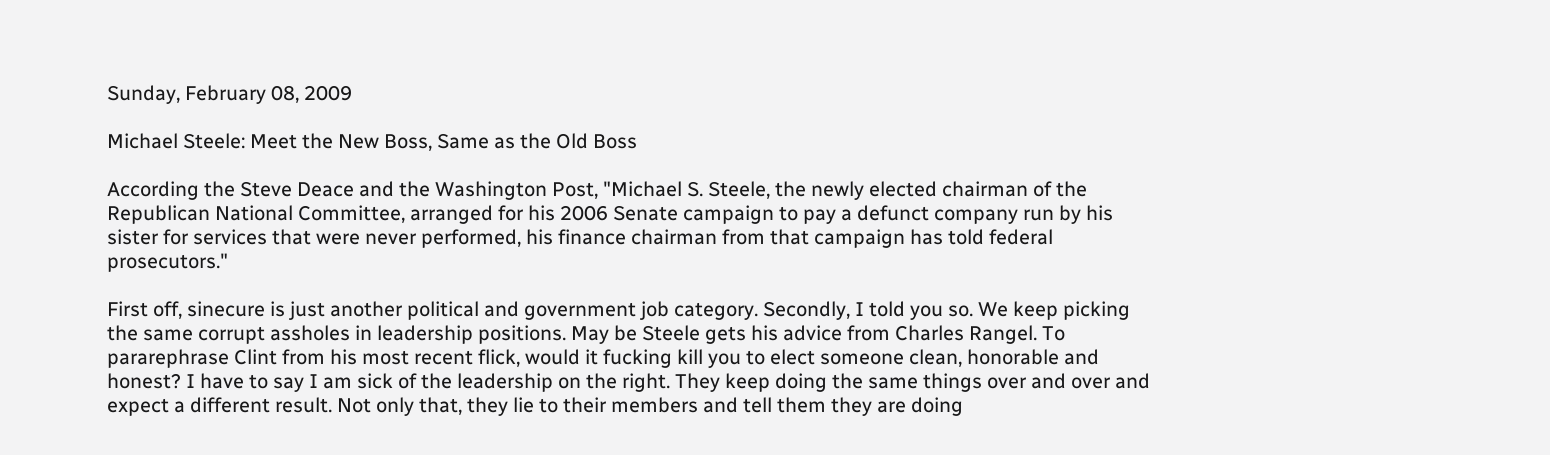Sunday, February 08, 2009

Michael Steele: Meet the New Boss, Same as the Old Boss

According the Steve Deace and the Washington Post, "Michael S. Steele, the newly elected chairman of the Republican National Committee, arranged for his 2006 Senate campaign to pay a defunct company run by his sister for services that were never performed, his finance chairman from that campaign has told federal prosecutors."

First off, sinecure is just another political and government job category. Secondly, I told you so. We keep picking the same corrupt assholes in leadership positions. May be Steele gets his advice from Charles Rangel. To pararephrase Clint from his most recent flick, would it fucking kill you to elect someone clean, honorable and honest? I have to say I am sick of the leadership on the right. They keep doing the same things over and over and expect a different result. Not only that, they lie to their members and tell them they are doing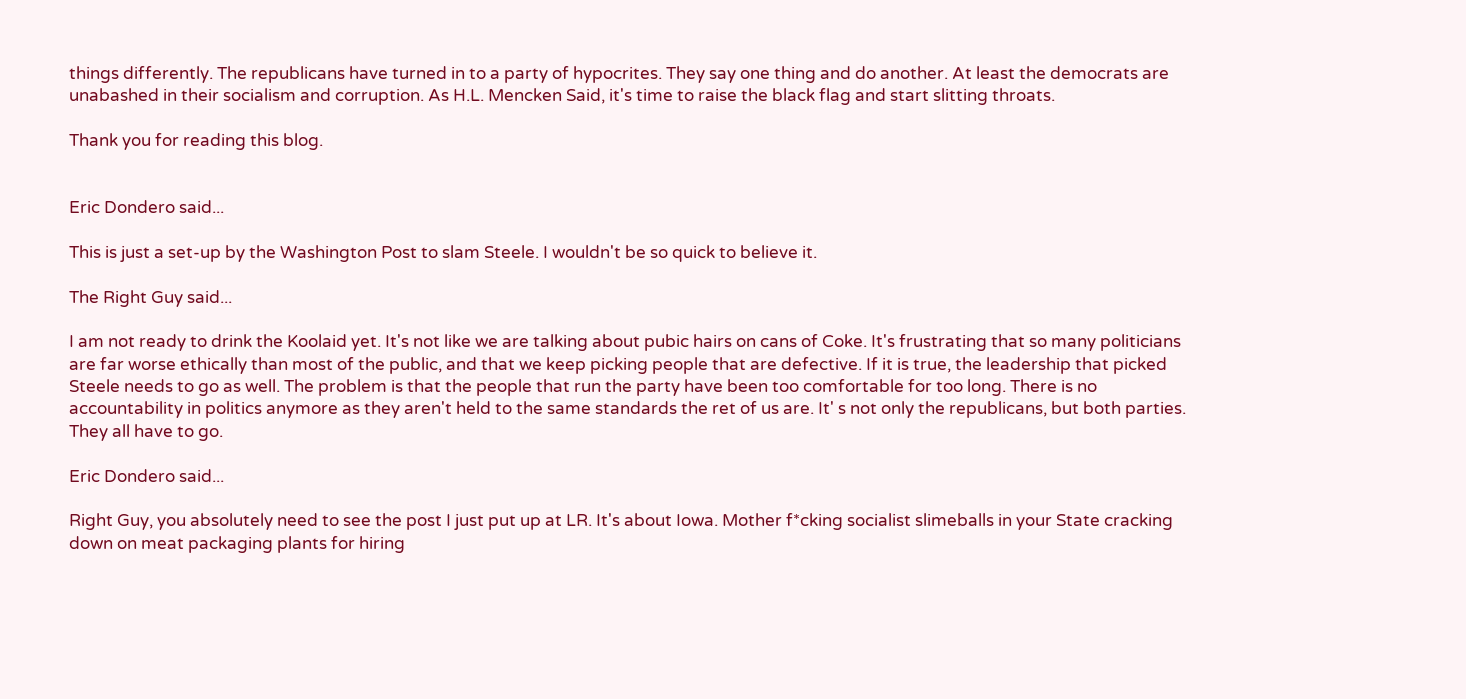things differently. The republicans have turned in to a party of hypocrites. They say one thing and do another. At least the democrats are unabashed in their socialism and corruption. As H.L. Mencken Said, it's time to raise the black flag and start slitting throats.

Thank you for reading this blog.


Eric Dondero said...

This is just a set-up by the Washington Post to slam Steele. I wouldn't be so quick to believe it.

The Right Guy said...

I am not ready to drink the Koolaid yet. It's not like we are talking about pubic hairs on cans of Coke. It's frustrating that so many politicians are far worse ethically than most of the public, and that we keep picking people that are defective. If it is true, the leadership that picked Steele needs to go as well. The problem is that the people that run the party have been too comfortable for too long. There is no accountability in politics anymore as they aren't held to the same standards the ret of us are. It' s not only the republicans, but both parties. They all have to go.

Eric Dondero said...

Right Guy, you absolutely need to see the post I just put up at LR. It's about Iowa. Mother f*cking socialist slimeballs in your State cracking down on meat packaging plants for hiring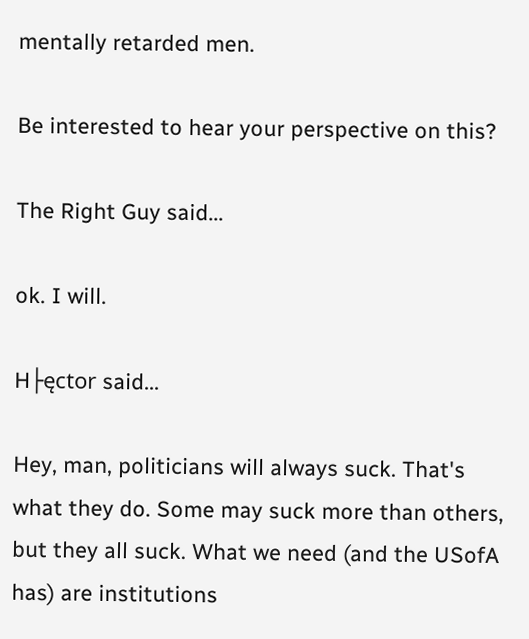mentally retarded men.

Be interested to hear your perspective on this?

The Right Guy said...

ok. I will.

H├ęctor said...

Hey, man, politicians will always suck. That's what they do. Some may suck more than others, but they all suck. What we need (and the USofA has) are institutions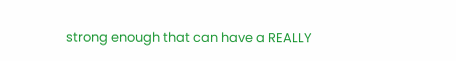strong enough that can have a REALLY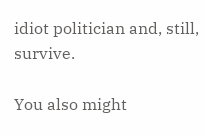idiot politician and, still, survive.

You also might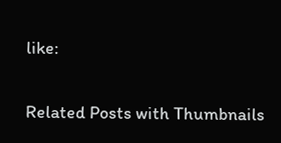like:

Related Posts with Thumbnails